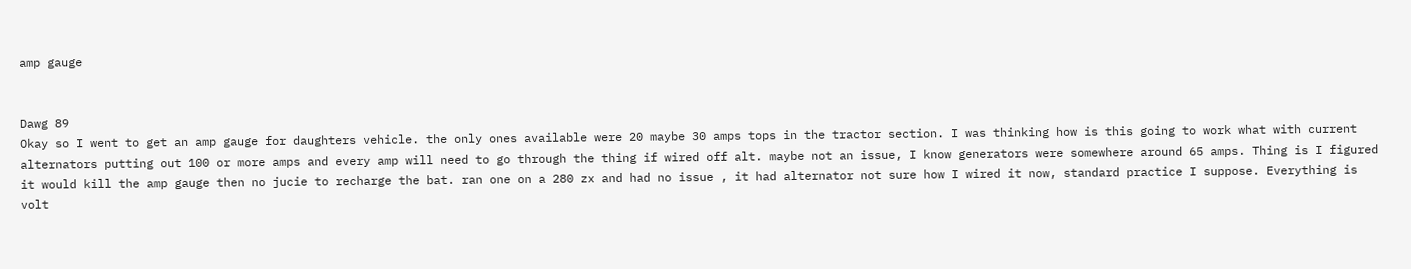amp gauge


Dawg 89
Okay so I went to get an amp gauge for daughters vehicle. the only ones available were 20 maybe 30 amps tops in the tractor section. I was thinking how is this going to work what with current alternators putting out 100 or more amps and every amp will need to go through the thing if wired off alt. maybe not an issue, I know generators were somewhere around 65 amps. Thing is I figured it would kill the amp gauge then no jucie to recharge the bat. ran one on a 280 zx and had no issue , it had alternator not sure how I wired it now, standard practice I suppose. Everything is volt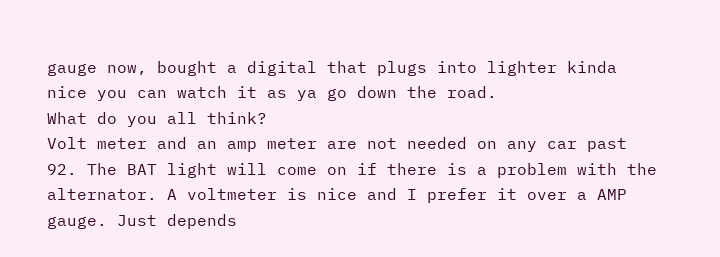gauge now, bought a digital that plugs into lighter kinda nice you can watch it as ya go down the road.
What do you all think?
Volt meter and an amp meter are not needed on any car past 92. The BAT light will come on if there is a problem with the alternator. A voltmeter is nice and I prefer it over a AMP gauge. Just depends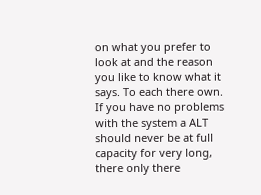on what you prefer to look at and the reason you like to know what it says. To each there own. If you have no problems with the system a ALT should never be at full capacity for very long, there only there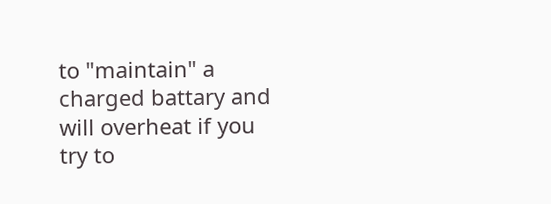to "maintain" a charged battary and will overheat if you try to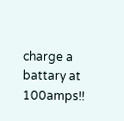charge a battary at 100amps!!